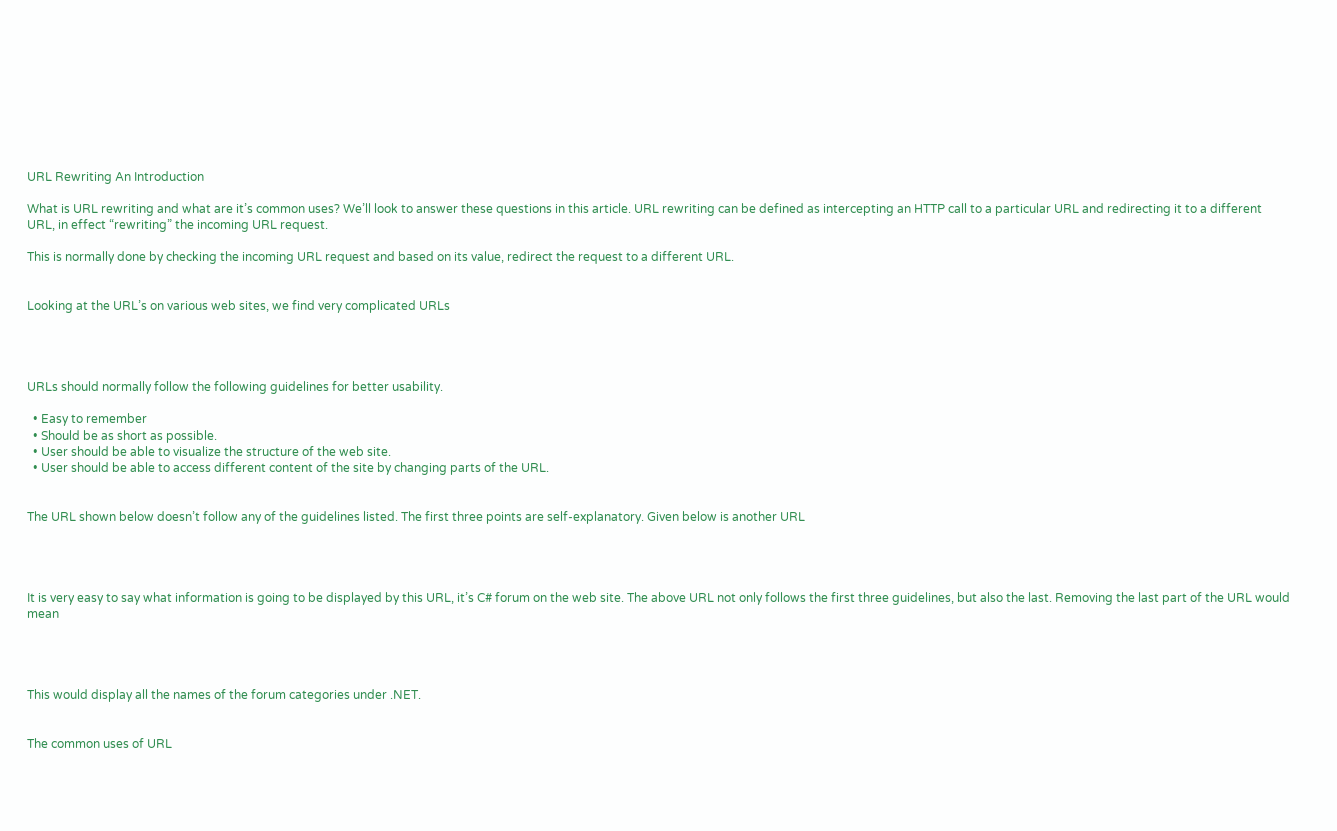URL Rewriting An Introduction

What is URL rewriting and what are it’s common uses? We’ll look to answer these questions in this article. URL rewriting can be defined as intercepting an HTTP call to a particular URL and redirecting it to a different URL, in effect “rewriting” the incoming URL request.

This is normally done by checking the incoming URL request and based on its value, redirect the request to a different URL.


Looking at the URL’s on various web sites, we find very complicated URLs




URLs should normally follow the following guidelines for better usability.

  • Easy to remember
  • Should be as short as possible.
  • User should be able to visualize the structure of the web site.
  • User should be able to access different content of the site by changing parts of the URL.


The URL shown below doesn’t follow any of the guidelines listed. The first three points are self-explanatory. Given below is another URL




It is very easy to say what information is going to be displayed by this URL, it’s C# forum on the web site. The above URL not only follows the first three guidelines, but also the last. Removing the last part of the URL would mean




This would display all the names of the forum categories under .NET.


The common uses of URL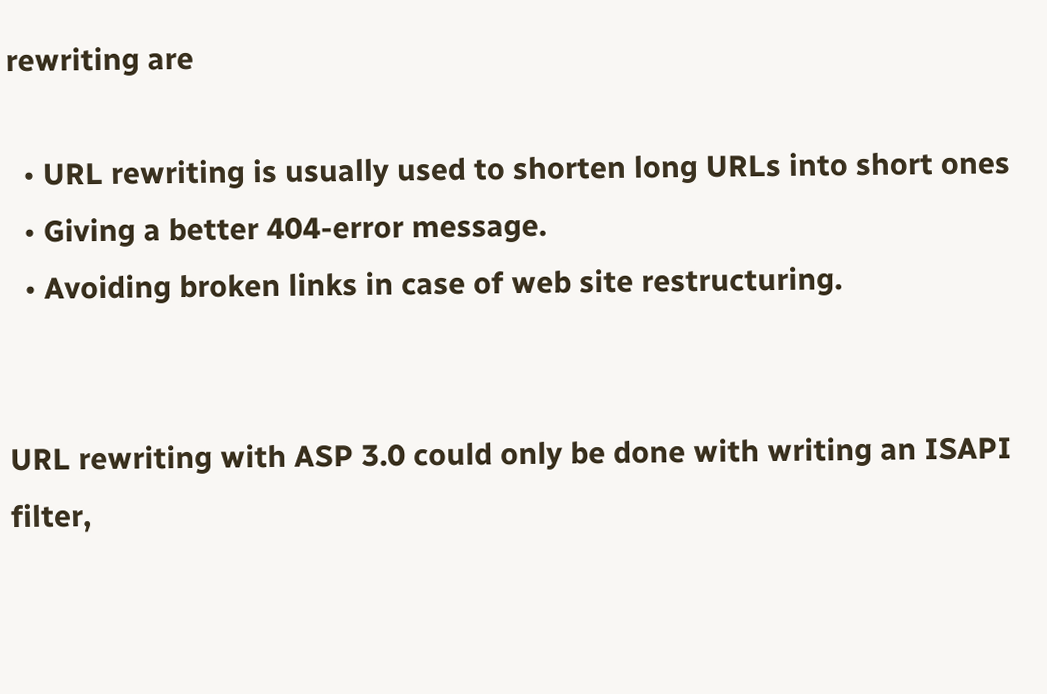rewriting are

  • URL rewriting is usually used to shorten long URLs into short ones
  • Giving a better 404-error message.
  • Avoiding broken links in case of web site restructuring.


URL rewriting with ASP 3.0 could only be done with writing an ISAPI filter,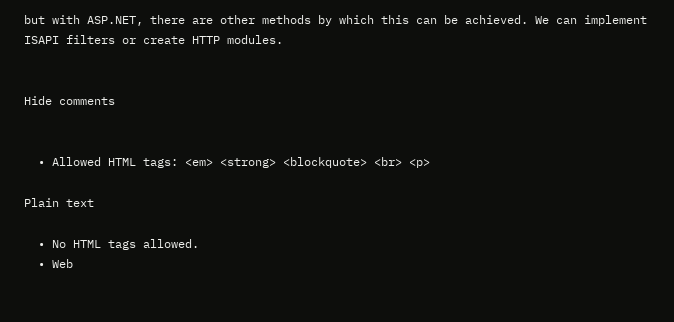but with ASP.NET, there are other methods by which this can be achieved. We can implement ISAPI filters or create HTTP modules.


Hide comments


  • Allowed HTML tags: <em> <strong> <blockquote> <br> <p>

Plain text

  • No HTML tags allowed.
  • Web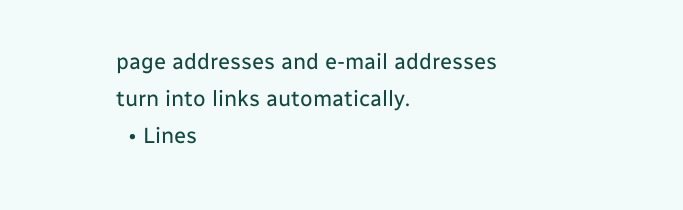page addresses and e-mail addresses turn into links automatically.
  • Lines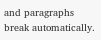and paragraphs break automatically.